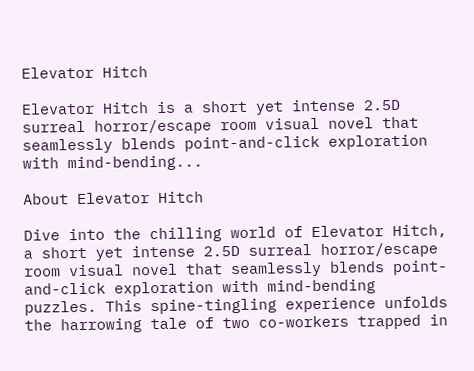Elevator Hitch

Elevator Hitch is a short yet intense 2.5D surreal horror/escape room visual novel that seamlessly blends point-and-click exploration with mind-bending...

About Elevator Hitch

Dive into the chilling world of Elevator Hitch, a short yet intense 2.5D surreal horror/escape room visual novel that seamlessly blends point-and-click exploration with mind-bending puzzles. This spine-tingling experience unfolds the harrowing tale of two co-workers trapped in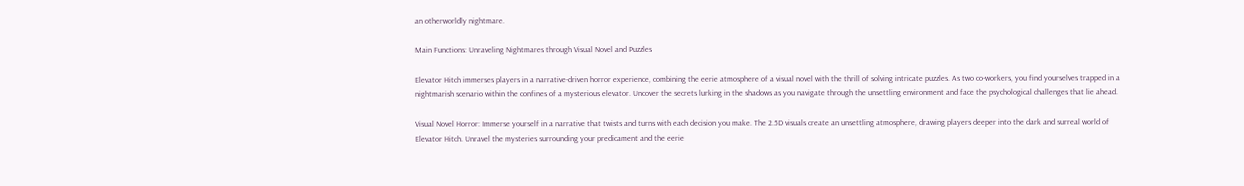an otherworldly nightmare.

Main Functions: Unraveling Nightmares through Visual Novel and Puzzles

Elevator Hitch immerses players in a narrative-driven horror experience, combining the eerie atmosphere of a visual novel with the thrill of solving intricate puzzles. As two co-workers, you find yourselves trapped in a nightmarish scenario within the confines of a mysterious elevator. Uncover the secrets lurking in the shadows as you navigate through the unsettling environment and face the psychological challenges that lie ahead.

Visual Novel Horror: Immerse yourself in a narrative that twists and turns with each decision you make. The 2.5D visuals create an unsettling atmosphere, drawing players deeper into the dark and surreal world of Elevator Hitch. Unravel the mysteries surrounding your predicament and the eerie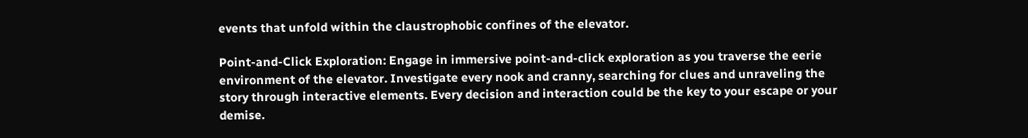events that unfold within the claustrophobic confines of the elevator.

Point-and-Click Exploration: Engage in immersive point-and-click exploration as you traverse the eerie environment of the elevator. Investigate every nook and cranny, searching for clues and unraveling the story through interactive elements. Every decision and interaction could be the key to your escape or your demise.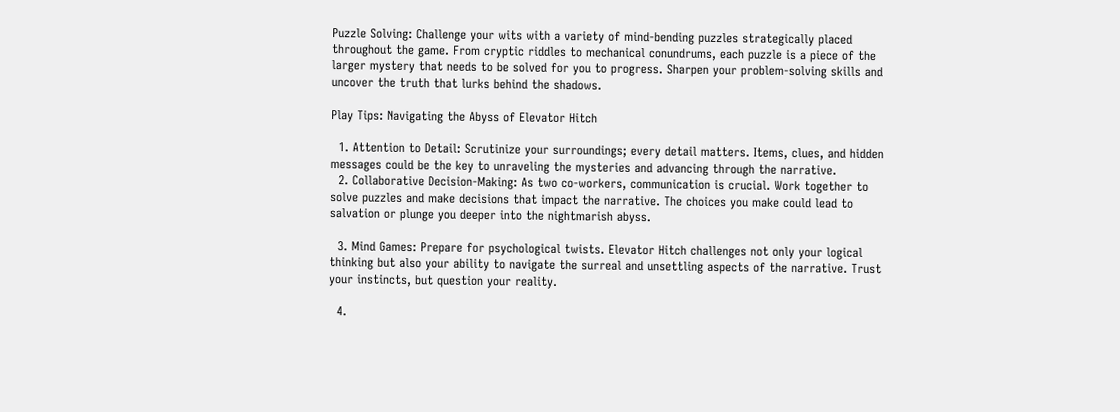Puzzle Solving: Challenge your wits with a variety of mind-bending puzzles strategically placed throughout the game. From cryptic riddles to mechanical conundrums, each puzzle is a piece of the larger mystery that needs to be solved for you to progress. Sharpen your problem-solving skills and uncover the truth that lurks behind the shadows.

Play Tips: Navigating the Abyss of Elevator Hitch

  1. Attention to Detail: Scrutinize your surroundings; every detail matters. Items, clues, and hidden messages could be the key to unraveling the mysteries and advancing through the narrative.
  2. Collaborative Decision-Making: As two co-workers, communication is crucial. Work together to solve puzzles and make decisions that impact the narrative. The choices you make could lead to salvation or plunge you deeper into the nightmarish abyss.

  3. Mind Games: Prepare for psychological twists. Elevator Hitch challenges not only your logical thinking but also your ability to navigate the surreal and unsettling aspects of the narrative. Trust your instincts, but question your reality.

  4.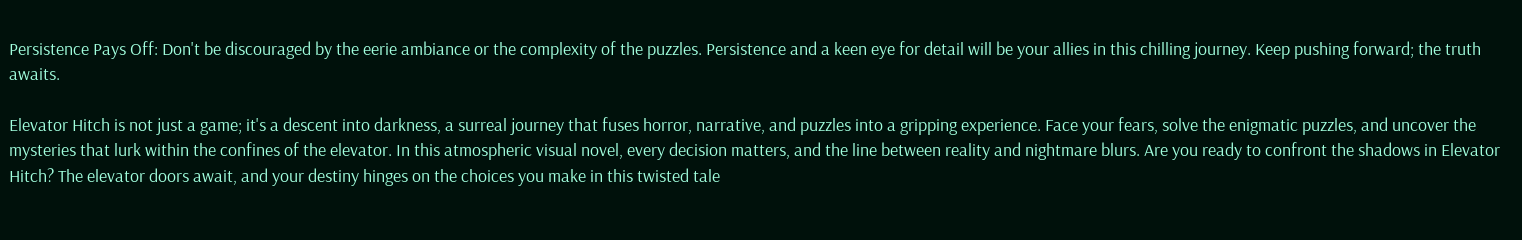Persistence Pays Off: Don't be discouraged by the eerie ambiance or the complexity of the puzzles. Persistence and a keen eye for detail will be your allies in this chilling journey. Keep pushing forward; the truth awaits.

Elevator Hitch is not just a game; it's a descent into darkness, a surreal journey that fuses horror, narrative, and puzzles into a gripping experience. Face your fears, solve the enigmatic puzzles, and uncover the mysteries that lurk within the confines of the elevator. In this atmospheric visual novel, every decision matters, and the line between reality and nightmare blurs. Are you ready to confront the shadows in Elevator Hitch? The elevator doors await, and your destiny hinges on the choices you make in this twisted tale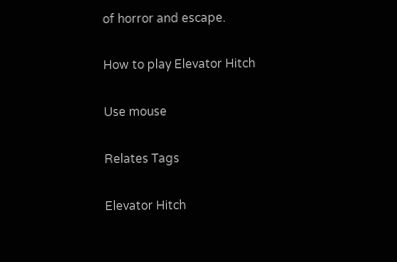of horror and escape.

How to play Elevator Hitch

Use mouse

Relates Tags

Elevator Hitch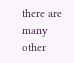there are many other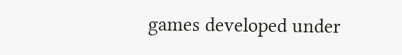games developed under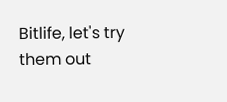Bitlife, let's try them out